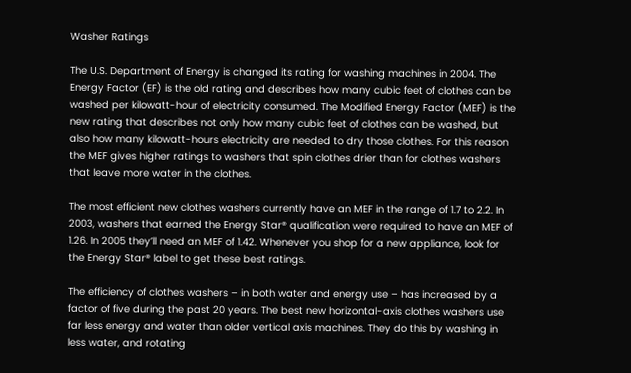Washer Ratings

The U.S. Department of Energy is changed its rating for washing machines in 2004. The Energy Factor (EF) is the old rating and describes how many cubic feet of clothes can be washed per kilowatt-hour of electricity consumed. The Modified Energy Factor (MEF) is the new rating that describes not only how many cubic feet of clothes can be washed, but also how many kilowatt-hours electricity are needed to dry those clothes. For this reason the MEF gives higher ratings to washers that spin clothes drier than for clothes washers that leave more water in the clothes.

The most efficient new clothes washers currently have an MEF in the range of 1.7 to 2.2. In 2003, washers that earned the Energy Star® qualification were required to have an MEF of 1.26. In 2005 they’ll need an MEF of 1.42. Whenever you shop for a new appliance, look for the Energy Star® label to get these best ratings.

The efficiency of clothes washers – in both water and energy use – has increased by a factor of five during the past 20 years. The best new horizontal-axis clothes washers use far less energy and water than older vertical axis machines. They do this by washing in less water, and rotating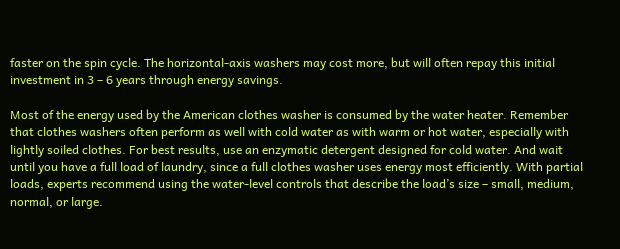faster on the spin cycle. The horizontal-axis washers may cost more, but will often repay this initial investment in 3 – 6 years through energy savings.

Most of the energy used by the American clothes washer is consumed by the water heater. Remember that clothes washers often perform as well with cold water as with warm or hot water, especially with lightly soiled clothes. For best results, use an enzymatic detergent designed for cold water. And wait until you have a full load of laundry, since a full clothes washer uses energy most efficiently. With partial loads, experts recommend using the water-level controls that describe the load’s size – small, medium, normal, or large.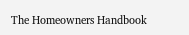The Homeowners Handbook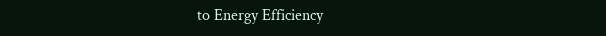to Energy Efficiency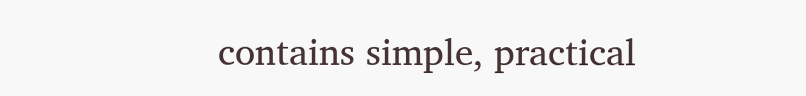contains simple, practical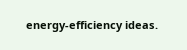energy-efficiency ideas.